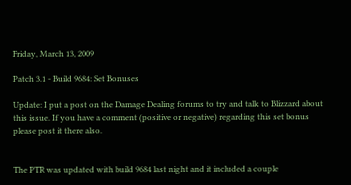Friday, March 13, 2009

Patch 3.1 - Build 9684: Set Bonuses

Update: I put a post on the Damage Dealing forums to try and talk to Blizzard about this issue. If you have a comment (positive or negative) regarding this set bonus please post it there also.


The PTR was updated with build 9684 last night and it included a couple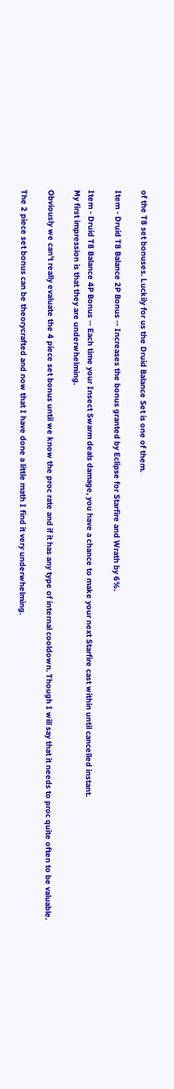of the T8 set bonuses. Luckily for us the Druid Balance Set is one of them.

Item - Druid T8 Balance 2P Bonus -- Increases the bonus granted by Eclipse for Starfire and Wrath by 6%.

Item - Druid T8 Balance 4P Bonus -- Each time your Insect Swarm deals damage, you have a chance to make your next Starfire cast within until cancelled instant.
My first impression is that they are underwhelming.

Obviously we can't really evaluate the 4 piece set bonus until we know the proc rate and if it has any type of internal cooldown. Though I will say that it needs to proc quite often to be valuable.

The 2 piece set bonus can be theorycrafted and now that I have done a little math I find it very underwhelming.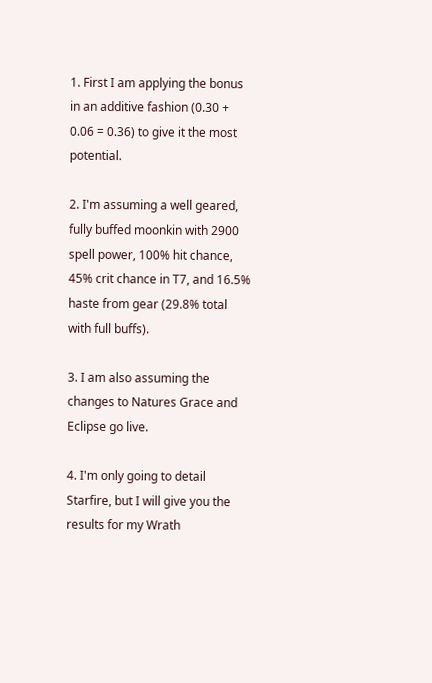1. First I am applying the bonus in an additive fashion (0.30 + 0.06 = 0.36) to give it the most potential.

2. I'm assuming a well geared, fully buffed moonkin with 2900 spell power, 100% hit chance, 45% crit chance in T7, and 16.5% haste from gear (29.8% total with full buffs).

3. I am also assuming the changes to Natures Grace and Eclipse go live.

4. I'm only going to detail Starfire, but I will give you the results for my Wrath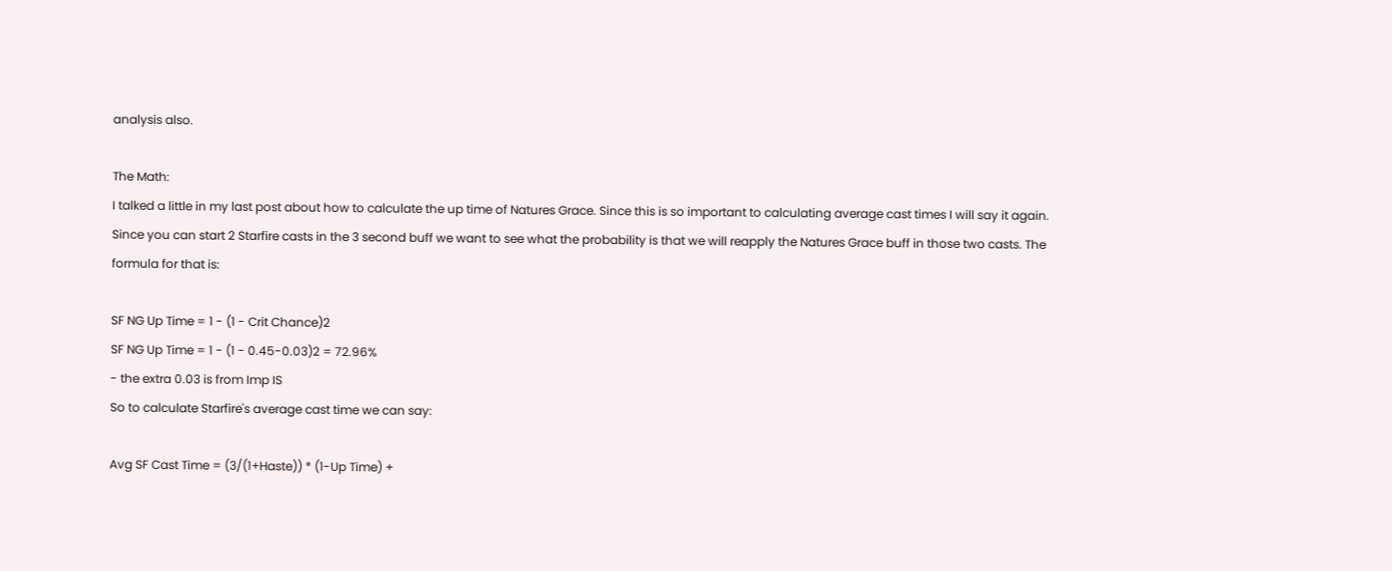analysis also.

The Math:
I talked a little in my last post about how to calculate the up time of Natures Grace. Since this is so important to calculating average cast times I will say it again. Since you can start 2 Starfire casts in the 3 second buff we want to see what the probability is that we will reapply the Natures Grace buff in those two casts. The formula for that is:

SF NG Up Time = 1 - (1 - Crit Chance)2
SF NG Up Time = 1 - (1 - 0.45-0.03)2 = 72.96%
- the extra 0.03 is from Imp IS
So to calculate Starfire's average cast time we can say:

Avg SF Cast Time = (3/(1+Haste)) * (1-Up Time) +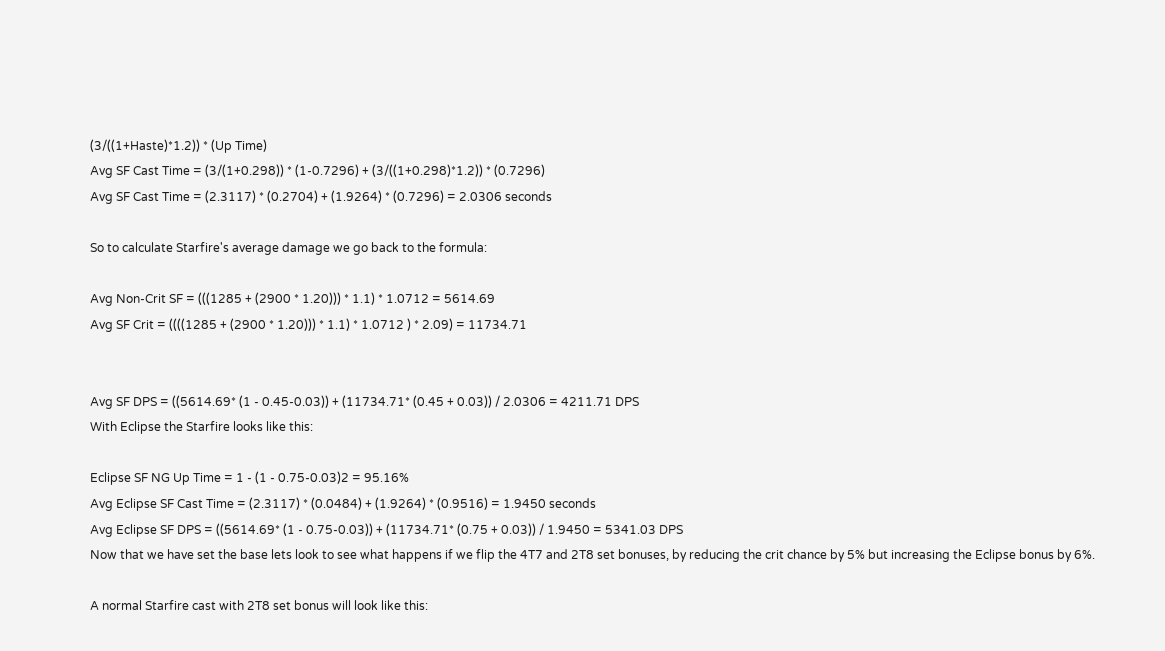(3/((1+Haste)*1.2)) * (Up Time)
Avg SF Cast Time = (3/(1+0.298)) * (1-0.7296) + (3/((1+0.298)*1.2)) * (0.7296)
Avg SF Cast Time = (2.3117) * (0.2704) + (1.9264) * (0.7296) = 2.0306 seconds

So to calculate Starfire's average damage we go back to the formula:

Avg Non-Crit SF = (((1285 + (2900 * 1.20))) * 1.1) * 1.0712 = 5614.69
Avg SF Crit = ((((1285 + (2900 * 1.20))) * 1.1) * 1.0712 ) * 2.09) = 11734.71


Avg SF DPS = ((5614.69* (1 - 0.45-0.03)) + (11734.71* (0.45 + 0.03)) / 2.0306 = 4211.71 DPS
With Eclipse the Starfire looks like this:

Eclipse SF NG Up Time = 1 - (1 - 0.75-0.03)2 = 95.16%
Avg Eclipse SF Cast Time = (2.3117) * (0.0484) + (1.9264) * (0.9516) = 1.9450 seconds
Avg Eclipse SF DPS = ((5614.69* (1 - 0.75-0.03)) + (11734.71* (0.75 + 0.03)) / 1.9450 = 5341.03 DPS
Now that we have set the base lets look to see what happens if we flip the 4T7 and 2T8 set bonuses, by reducing the crit chance by 5% but increasing the Eclipse bonus by 6%.

A normal Starfire cast with 2T8 set bonus will look like this: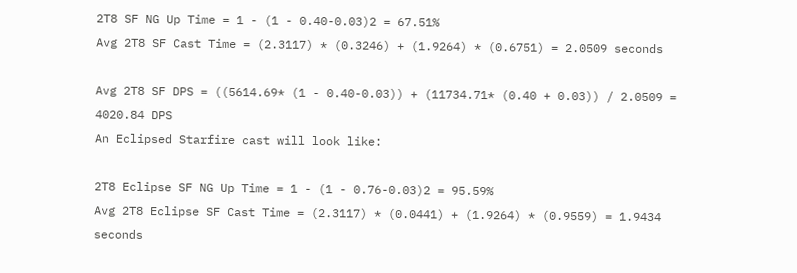2T8 SF NG Up Time = 1 - (1 - 0.40-0.03)2 = 67.51%
Avg 2T8 SF Cast Time = (2.3117) * (0.3246) + (1.9264) * (0.6751) = 2.0509 seconds

Avg 2T8 SF DPS = ((5614.69* (1 - 0.40-0.03)) + (11734.71* (0.40 + 0.03)) / 2.0509 = 4020.84 DPS
An Eclipsed Starfire cast will look like:

2T8 Eclipse SF NG Up Time = 1 - (1 - 0.76-0.03)2 = 95.59%
Avg 2T8 Eclipse SF Cast Time = (2.3117) * (0.0441) + (1.9264) * (0.9559) = 1.9434 seconds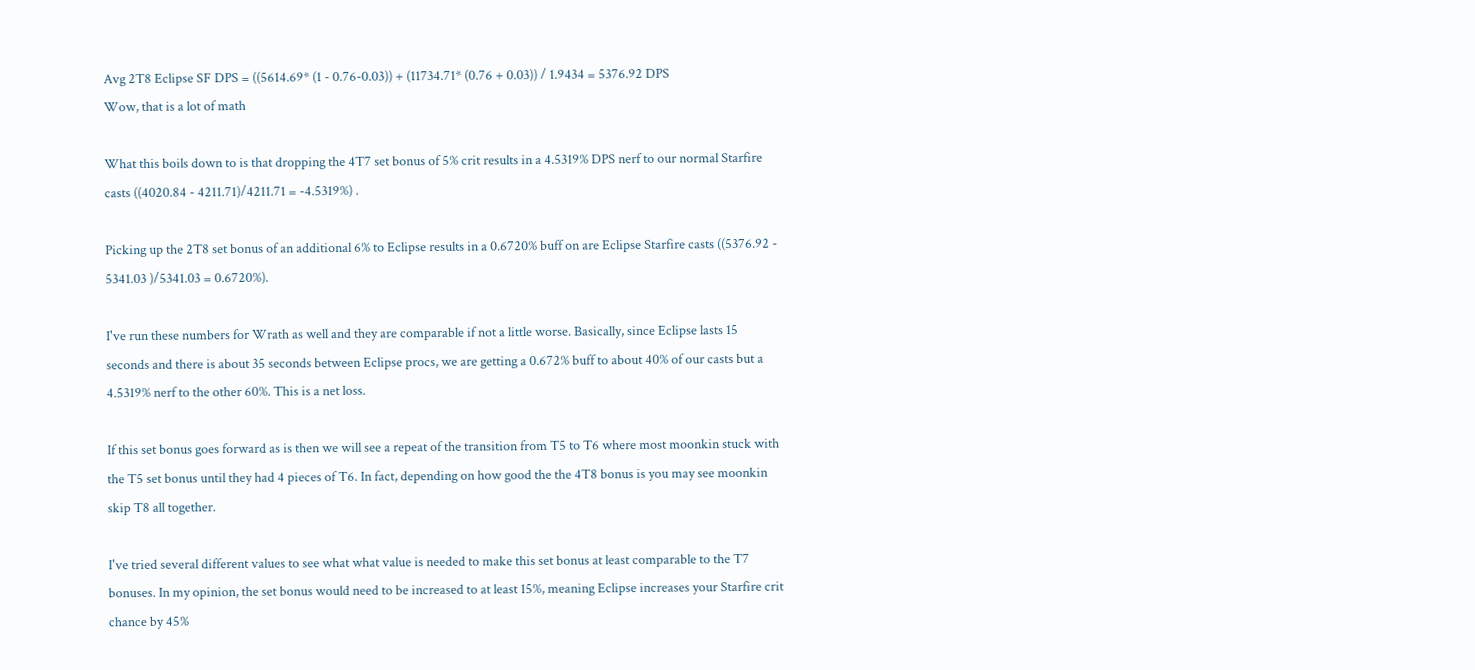Avg 2T8 Eclipse SF DPS = ((5614.69* (1 - 0.76-0.03)) + (11734.71* (0.76 + 0.03)) / 1.9434 = 5376.92 DPS
Wow, that is a lot of math

What this boils down to is that dropping the 4T7 set bonus of 5% crit results in a 4.5319% DPS nerf to our normal Starfire casts ((4020.84 - 4211.71)/4211.71 = -4.5319%) .

Picking up the 2T8 set bonus of an additional 6% to Eclipse results in a 0.6720% buff on are Eclipse Starfire casts ((5376.92 - 5341.03 )/5341.03 = 0.6720%).

I've run these numbers for Wrath as well and they are comparable if not a little worse. Basically, since Eclipse lasts 15 seconds and there is about 35 seconds between Eclipse procs, we are getting a 0.672% buff to about 40% of our casts but a 4.5319% nerf to the other 60%. This is a net loss.

If this set bonus goes forward as is then we will see a repeat of the transition from T5 to T6 where most moonkin stuck with the T5 set bonus until they had 4 pieces of T6. In fact, depending on how good the the 4T8 bonus is you may see moonkin skip T8 all together.

I've tried several different values to see what what value is needed to make this set bonus at least comparable to the T7 bonuses. In my opinion, the set bonus would need to be increased to at least 15%, meaning Eclipse increases your Starfire crit chance by 45%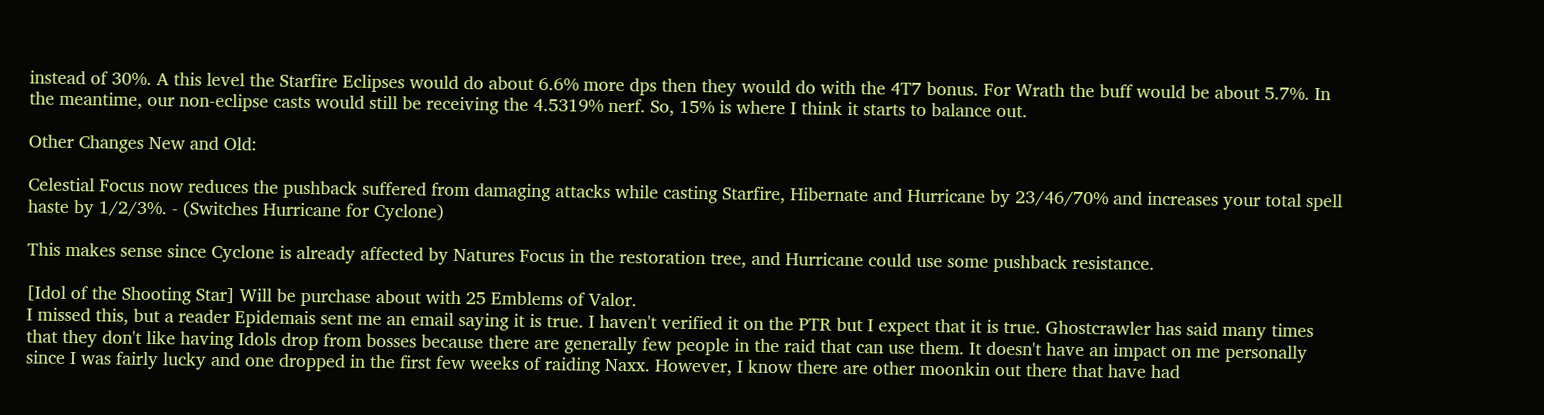instead of 30%. A this level the Starfire Eclipses would do about 6.6% more dps then they would do with the 4T7 bonus. For Wrath the buff would be about 5.7%. In the meantime, our non-eclipse casts would still be receiving the 4.5319% nerf. So, 15% is where I think it starts to balance out.

Other Changes New and Old:

Celestial Focus now reduces the pushback suffered from damaging attacks while casting Starfire, Hibernate and Hurricane by 23/46/70% and increases your total spell haste by 1/2/3%. - (Switches Hurricane for Cyclone)

This makes sense since Cyclone is already affected by Natures Focus in the restoration tree, and Hurricane could use some pushback resistance.

[Idol of the Shooting Star] Will be purchase about with 25 Emblems of Valor.
I missed this, but a reader Epidemais sent me an email saying it is true. I haven't verified it on the PTR but I expect that it is true. Ghostcrawler has said many times that they don't like having Idols drop from bosses because there are generally few people in the raid that can use them. It doesn't have an impact on me personally since I was fairly lucky and one dropped in the first few weeks of raiding Naxx. However, I know there are other moonkin out there that have had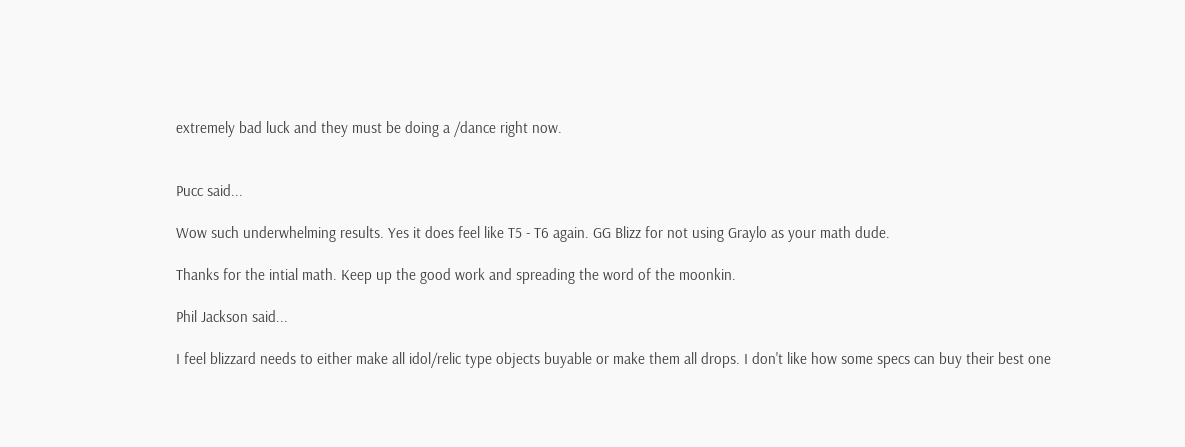extremely bad luck and they must be doing a /dance right now.


Pucc said...

Wow such underwhelming results. Yes it does feel like T5 - T6 again. GG Blizz for not using Graylo as your math dude.

Thanks for the intial math. Keep up the good work and spreading the word of the moonkin.

Phil Jackson said...

I feel blizzard needs to either make all idol/relic type objects buyable or make them all drops. I don't like how some specs can buy their best one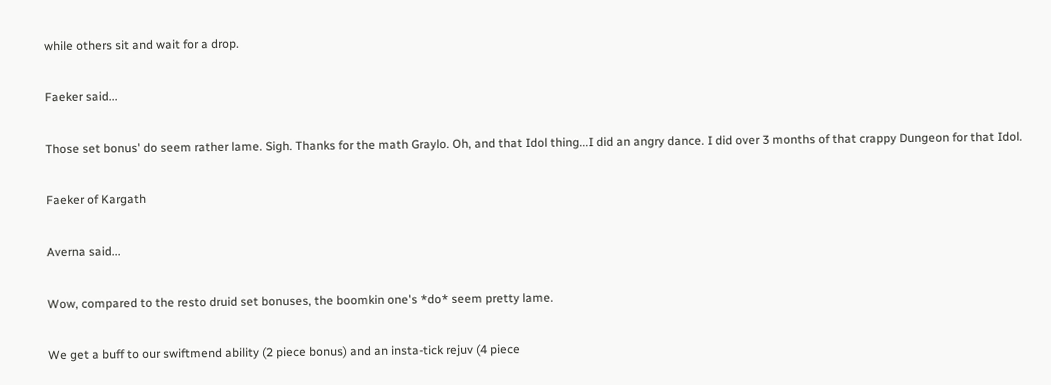while others sit and wait for a drop.

Faeker said...

Those set bonus' do seem rather lame. Sigh. Thanks for the math Graylo. Oh, and that Idol thing...I did an angry dance. I did over 3 months of that crappy Dungeon for that Idol.

Faeker of Kargath

Averna said...

Wow, compared to the resto druid set bonuses, the boomkin one's *do* seem pretty lame.

We get a buff to our swiftmend ability (2 piece bonus) and an insta-tick rejuv (4 piece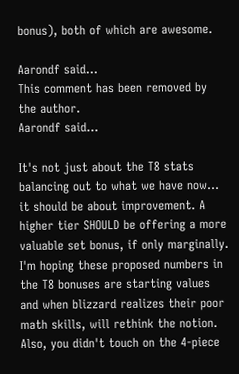bonus), both of which are awesome.

Aarondf said...
This comment has been removed by the author.
Aarondf said...

It's not just about the T8 stats balancing out to what we have now... it should be about improvement. A higher tier SHOULD be offering a more valuable set bonus, if only marginally.
I'm hoping these proposed numbers in the T8 bonuses are starting values and when blizzard realizes their poor math skills, will rethink the notion.
Also, you didn't touch on the 4-piece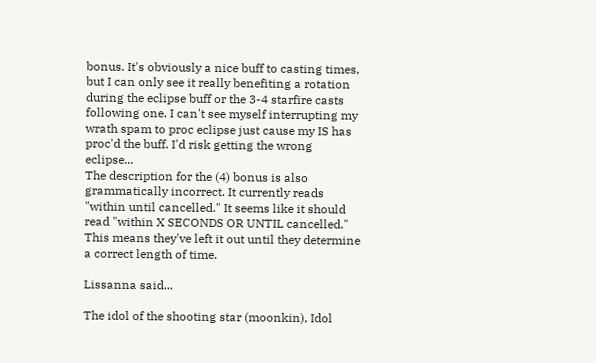bonus. It's obviously a nice buff to casting times, but I can only see it really benefiting a rotation during the eclipse buff or the 3-4 starfire casts following one. I can't see myself interrupting my wrath spam to proc eclipse just cause my IS has proc'd the buff. I'd risk getting the wrong eclipse...
The description for the (4) bonus is also grammatically incorrect. It currently reads "within until cancelled." It seems like it should read "within X SECONDS OR UNTIL cancelled." This means they've left it out until they determine a correct length of time.

Lissanna said...

The idol of the shooting star (moonkin), Idol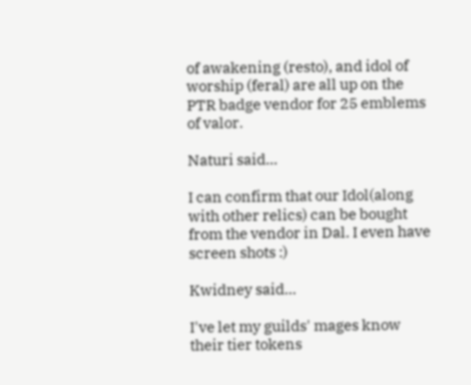of awakening (resto), and idol of worship (feral) are all up on the PTR badge vendor for 25 emblems of valor.

Naturi said...

I can confirm that our Idol(along with other relics) can be bought from the vendor in Dal. I even have screen shots :)

Kwidney said...

I've let my guilds' mages know their tier tokens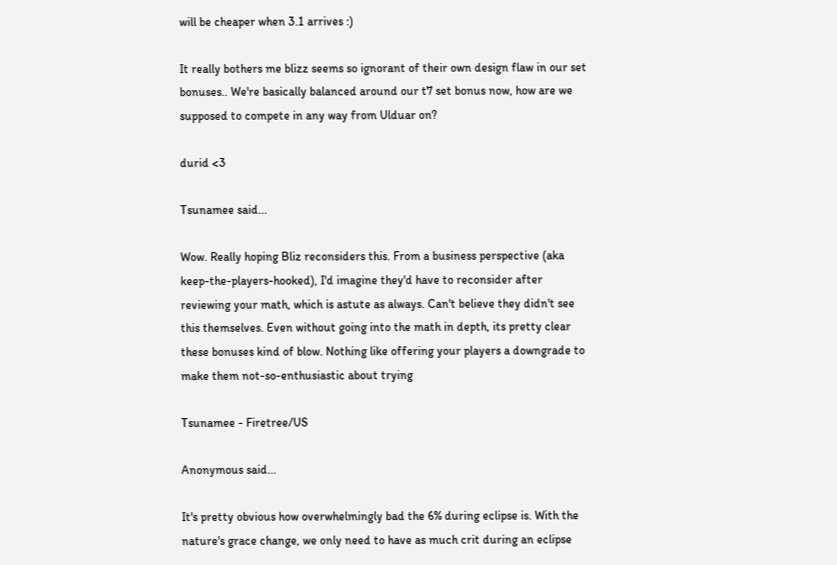will be cheaper when 3.1 arrives :)

It really bothers me blizz seems so ignorant of their own design flaw in our set bonuses.. We're basically balanced around our t7 set bonus now, how are we supposed to compete in any way from Ulduar on?

durid <3

Tsunamee said...

Wow. Really hoping Bliz reconsiders this. From a business perspective (aka keep-the-players-hooked), I'd imagine they'd have to reconsider after reviewing your math, which is astute as always. Can't believe they didn't see this themselves. Even without going into the math in depth, its pretty clear these bonuses kind of blow. Nothing like offering your players a downgrade to make them not-so-enthusiastic about trying

Tsunamee - Firetree/US

Anonymous said...

It's pretty obvious how overwhelmingly bad the 6% during eclipse is. With the nature's grace change, we only need to have as much crit during an eclipse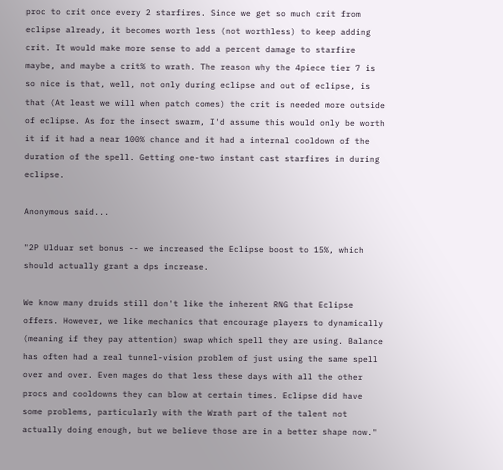proc to crit once every 2 starfires. Since we get so much crit from eclipse already, it becomes worth less (not worthless) to keep adding crit. It would make more sense to add a percent damage to starfire maybe, and maybe a crit% to wrath. The reason why the 4piece tier 7 is so nice is that, well, not only during eclipse and out of eclipse, is that (At least we will when patch comes) the crit is needed more outside of eclipse. As for the insect swarm, I'd assume this would only be worth it if it had a near 100% chance and it had a internal cooldown of the duration of the spell. Getting one-two instant cast starfires in during eclipse.

Anonymous said...

"2P Ulduar set bonus -- we increased the Eclipse boost to 15%, which should actually grant a dps increase.

We know many druids still don't like the inherent RNG that Eclipse offers. However, we like mechanics that encourage players to dynamically (meaning if they pay attention) swap which spell they are using. Balance has often had a real tunnel-vision problem of just using the same spell over and over. Even mages do that less these days with all the other procs and cooldowns they can blow at certain times. Eclipse did have some problems, particularly with the Wrath part of the talent not actually doing enough, but we believe those are in a better shape now."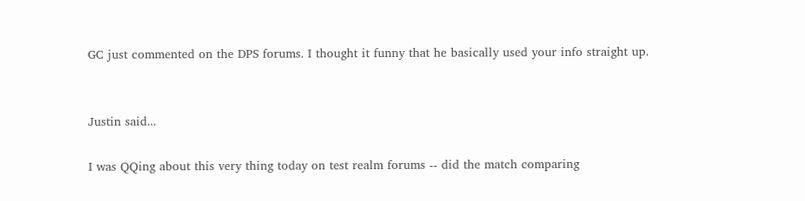GC just commented on the DPS forums. I thought it funny that he basically used your info straight up.


Justin said...

I was QQing about this very thing today on test realm forums -- did the match comparing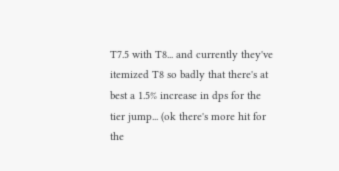T7.5 with T8... and currently they've itemized T8 so badly that there's at best a 1.5% increase in dps for the tier jump... (ok there's more hit for the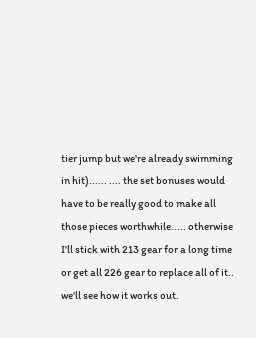tier jump but we're already swimming in hit)...... .... the set bonuses would have to be really good to make all those pieces worthwhile..... otherwise I'll stick with 213 gear for a long time or get all 226 gear to replace all of it.. we'll see how it works out.